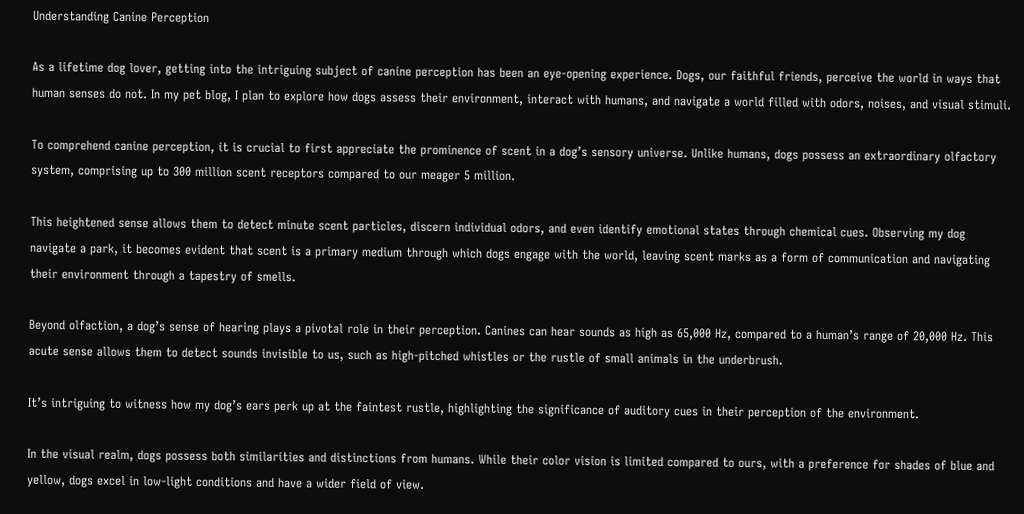Understanding Canine Perception

As a lifetime dog lover, getting into the intriguing subject of canine perception has been an eye-opening experience. Dogs, our faithful friends, perceive the world in ways that human senses do not. In my pet blog, I plan to explore how dogs assess their environment, interact with humans, and navigate a world filled with odors, noises, and visual stimuli.

To comprehend canine perception, it is crucial to first appreciate the prominence of scent in a dog’s sensory universe. Unlike humans, dogs possess an extraordinary olfactory system, comprising up to 300 million scent receptors compared to our meager 5 million.

This heightened sense allows them to detect minute scent particles, discern individual odors, and even identify emotional states through chemical cues. Observing my dog navigate a park, it becomes evident that scent is a primary medium through which dogs engage with the world, leaving scent marks as a form of communication and navigating their environment through a tapestry of smells.

Beyond olfaction, a dog’s sense of hearing plays a pivotal role in their perception. Canines can hear sounds as high as 65,000 Hz, compared to a human’s range of 20,000 Hz. This acute sense allows them to detect sounds invisible to us, such as high-pitched whistles or the rustle of small animals in the underbrush.

It’s intriguing to witness how my dog’s ears perk up at the faintest rustle, highlighting the significance of auditory cues in their perception of the environment.

In the visual realm, dogs possess both similarities and distinctions from humans. While their color vision is limited compared to ours, with a preference for shades of blue and yellow, dogs excel in low-light conditions and have a wider field of view.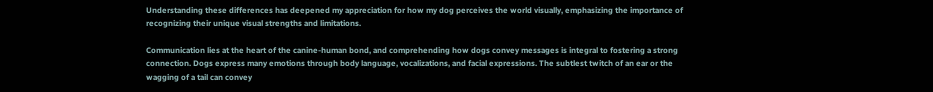Understanding these differences has deepened my appreciation for how my dog perceives the world visually, emphasizing the importance of recognizing their unique visual strengths and limitations.

Communication lies at the heart of the canine-human bond, and comprehending how dogs convey messages is integral to fostering a strong connection. Dogs express many emotions through body language, vocalizations, and facial expressions. The subtlest twitch of an ear or the wagging of a tail can convey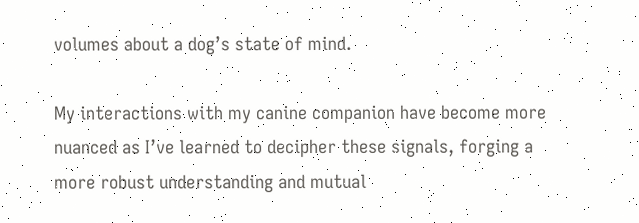volumes about a dog’s state of mind.

My interactions with my canine companion have become more nuanced as I’ve learned to decipher these signals, forging a more robust understanding and mutual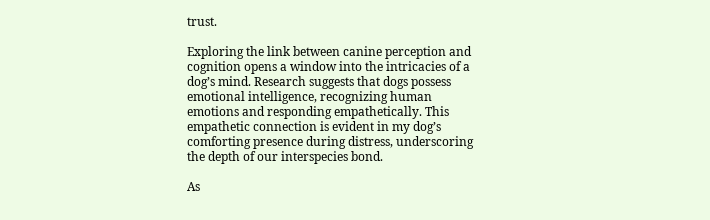trust.

Exploring the link between canine perception and cognition opens a window into the intricacies of a dog’s mind. Research suggests that dogs possess emotional intelligence, recognizing human emotions and responding empathetically. This empathetic connection is evident in my dog’s comforting presence during distress, underscoring the depth of our interspecies bond.

As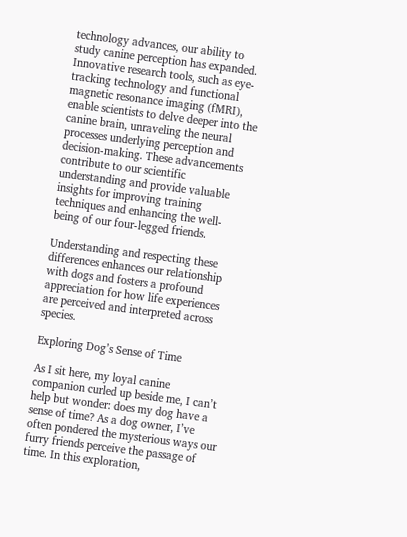technology advances, our ability to study canine perception has expanded. Innovative research tools, such as eye-tracking technology and functional magnetic resonance imaging (fMRI), enable scientists to delve deeper into the canine brain, unraveling the neural processes underlying perception and decision-making. These advancements contribute to our scientific understanding and provide valuable insights for improving training techniques and enhancing the well-being of our four-legged friends.

Understanding and respecting these differences enhances our relationship with dogs and fosters a profound appreciation for how life experiences are perceived and interpreted across species.

Exploring Dog’s Sense of Time

As I sit here, my loyal canine companion curled up beside me, I can’t help but wonder: does my dog have a sense of time? As a dog owner, I’ve often pondered the mysterious ways our furry friends perceive the passage of time. In this exploration,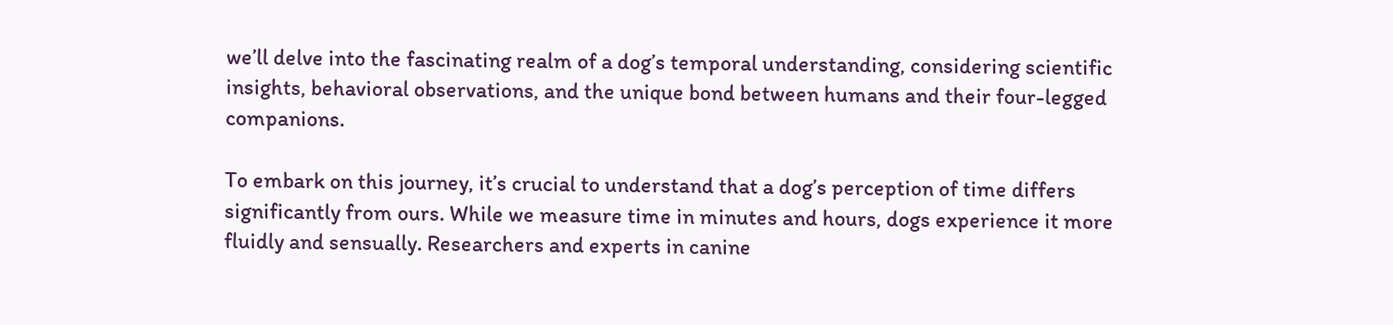we’ll delve into the fascinating realm of a dog’s temporal understanding, considering scientific insights, behavioral observations, and the unique bond between humans and their four-legged companions.

To embark on this journey, it’s crucial to understand that a dog’s perception of time differs significantly from ours. While we measure time in minutes and hours, dogs experience it more fluidly and sensually. Researchers and experts in canine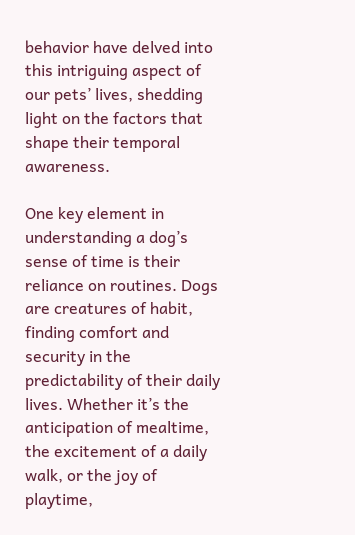behavior have delved into this intriguing aspect of our pets’ lives, shedding light on the factors that shape their temporal awareness.

One key element in understanding a dog’s sense of time is their reliance on routines. Dogs are creatures of habit, finding comfort and security in the predictability of their daily lives. Whether it’s the anticipation of mealtime, the excitement of a daily walk, or the joy of playtime,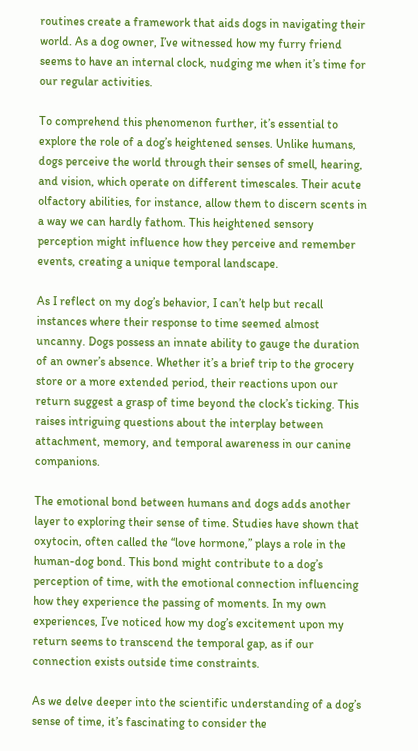routines create a framework that aids dogs in navigating their world. As a dog owner, I’ve witnessed how my furry friend seems to have an internal clock, nudging me when it’s time for our regular activities.

To comprehend this phenomenon further, it’s essential to explore the role of a dog’s heightened senses. Unlike humans, dogs perceive the world through their senses of smell, hearing, and vision, which operate on different timescales. Their acute olfactory abilities, for instance, allow them to discern scents in a way we can hardly fathom. This heightened sensory perception might influence how they perceive and remember events, creating a unique temporal landscape.

As I reflect on my dog’s behavior, I can’t help but recall instances where their response to time seemed almost uncanny. Dogs possess an innate ability to gauge the duration of an owner’s absence. Whether it’s a brief trip to the grocery store or a more extended period, their reactions upon our return suggest a grasp of time beyond the clock’s ticking. This raises intriguing questions about the interplay between attachment, memory, and temporal awareness in our canine companions.

The emotional bond between humans and dogs adds another layer to exploring their sense of time. Studies have shown that oxytocin, often called the “love hormone,” plays a role in the human-dog bond. This bond might contribute to a dog’s perception of time, with the emotional connection influencing how they experience the passing of moments. In my own experiences, I’ve noticed how my dog’s excitement upon my return seems to transcend the temporal gap, as if our connection exists outside time constraints.

As we delve deeper into the scientific understanding of a dog’s sense of time, it’s fascinating to consider the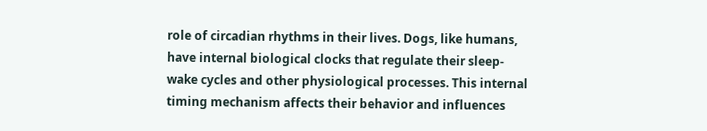role of circadian rhythms in their lives. Dogs, like humans, have internal biological clocks that regulate their sleep-wake cycles and other physiological processes. This internal timing mechanism affects their behavior and influences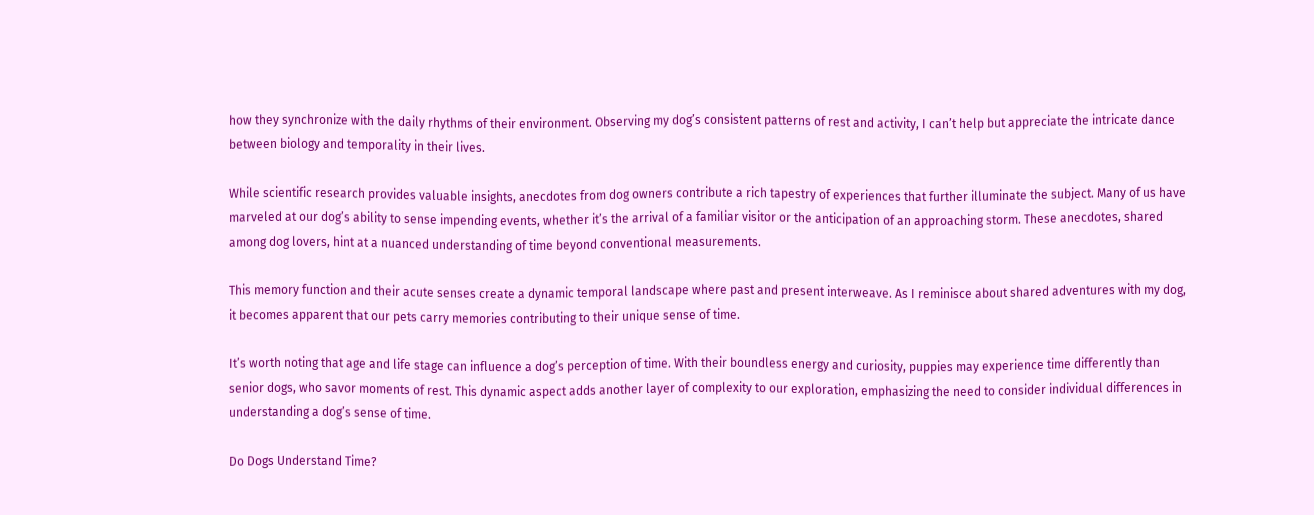how they synchronize with the daily rhythms of their environment. Observing my dog’s consistent patterns of rest and activity, I can’t help but appreciate the intricate dance between biology and temporality in their lives.

While scientific research provides valuable insights, anecdotes from dog owners contribute a rich tapestry of experiences that further illuminate the subject. Many of us have marveled at our dog’s ability to sense impending events, whether it’s the arrival of a familiar visitor or the anticipation of an approaching storm. These anecdotes, shared among dog lovers, hint at a nuanced understanding of time beyond conventional measurements.

This memory function and their acute senses create a dynamic temporal landscape where past and present interweave. As I reminisce about shared adventures with my dog, it becomes apparent that our pets carry memories contributing to their unique sense of time.

It’s worth noting that age and life stage can influence a dog’s perception of time. With their boundless energy and curiosity, puppies may experience time differently than senior dogs, who savor moments of rest. This dynamic aspect adds another layer of complexity to our exploration, emphasizing the need to consider individual differences in understanding a dog’s sense of time.

Do Dogs Understand Time?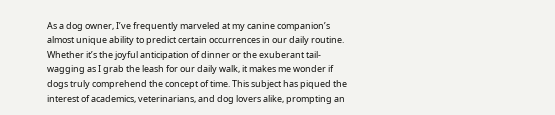As a dog owner, I’ve frequently marveled at my canine companion’s almost unique ability to predict certain occurrences in our daily routine. Whether it’s the joyful anticipation of dinner or the exuberant tail-wagging as I grab the leash for our daily walk, it makes me wonder if dogs truly comprehend the concept of time. This subject has piqued the interest of academics, veterinarians, and dog lovers alike, prompting an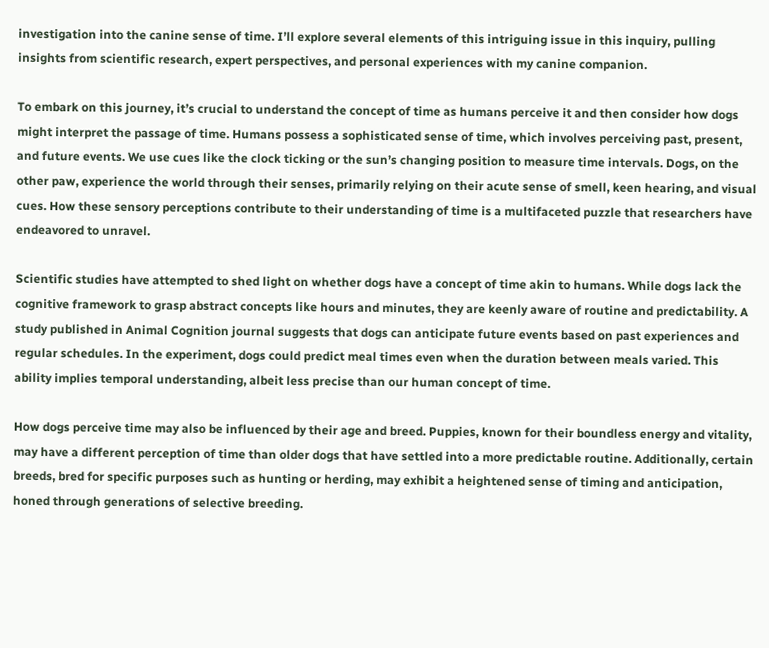investigation into the canine sense of time. I’ll explore several elements of this intriguing issue in this inquiry, pulling insights from scientific research, expert perspectives, and personal experiences with my canine companion.

To embark on this journey, it’s crucial to understand the concept of time as humans perceive it and then consider how dogs might interpret the passage of time. Humans possess a sophisticated sense of time, which involves perceiving past, present, and future events. We use cues like the clock ticking or the sun’s changing position to measure time intervals. Dogs, on the other paw, experience the world through their senses, primarily relying on their acute sense of smell, keen hearing, and visual cues. How these sensory perceptions contribute to their understanding of time is a multifaceted puzzle that researchers have endeavored to unravel.

Scientific studies have attempted to shed light on whether dogs have a concept of time akin to humans. While dogs lack the cognitive framework to grasp abstract concepts like hours and minutes, they are keenly aware of routine and predictability. A study published in Animal Cognition journal suggests that dogs can anticipate future events based on past experiences and regular schedules. In the experiment, dogs could predict meal times even when the duration between meals varied. This ability implies temporal understanding, albeit less precise than our human concept of time.

How dogs perceive time may also be influenced by their age and breed. Puppies, known for their boundless energy and vitality, may have a different perception of time than older dogs that have settled into a more predictable routine. Additionally, certain breeds, bred for specific purposes such as hunting or herding, may exhibit a heightened sense of timing and anticipation, honed through generations of selective breeding.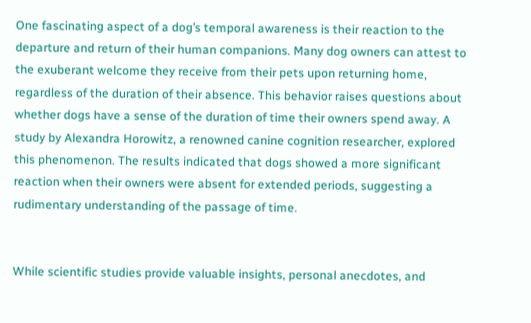One fascinating aspect of a dog’s temporal awareness is their reaction to the departure and return of their human companions. Many dog owners can attest to the exuberant welcome they receive from their pets upon returning home, regardless of the duration of their absence. This behavior raises questions about whether dogs have a sense of the duration of time their owners spend away. A study by Alexandra Horowitz, a renowned canine cognition researcher, explored this phenomenon. The results indicated that dogs showed a more significant reaction when their owners were absent for extended periods, suggesting a rudimentary understanding of the passage of time.


While scientific studies provide valuable insights, personal anecdotes, and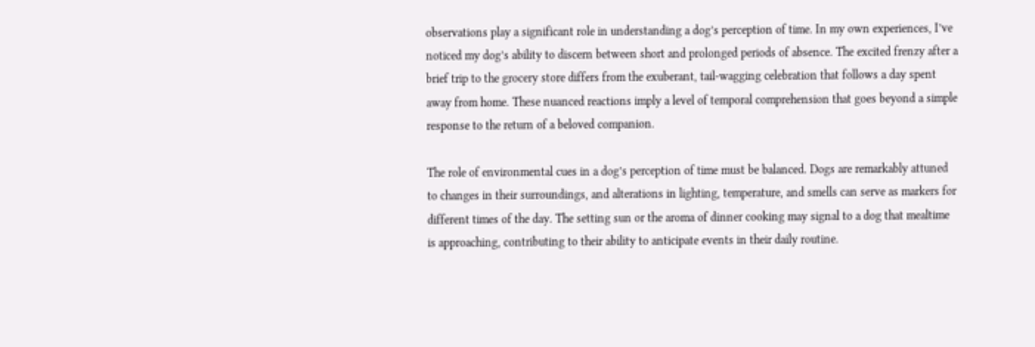observations play a significant role in understanding a dog’s perception of time. In my own experiences, I’ve noticed my dog’s ability to discern between short and prolonged periods of absence. The excited frenzy after a brief trip to the grocery store differs from the exuberant, tail-wagging celebration that follows a day spent away from home. These nuanced reactions imply a level of temporal comprehension that goes beyond a simple response to the return of a beloved companion.

The role of environmental cues in a dog’s perception of time must be balanced. Dogs are remarkably attuned to changes in their surroundings, and alterations in lighting, temperature, and smells can serve as markers for different times of the day. The setting sun or the aroma of dinner cooking may signal to a dog that mealtime is approaching, contributing to their ability to anticipate events in their daily routine.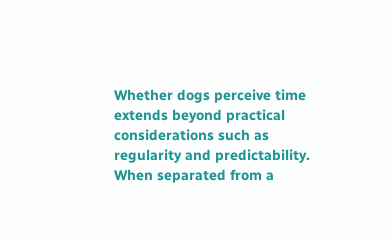Whether dogs perceive time extends beyond practical considerations such as regularity and predictability. When separated from a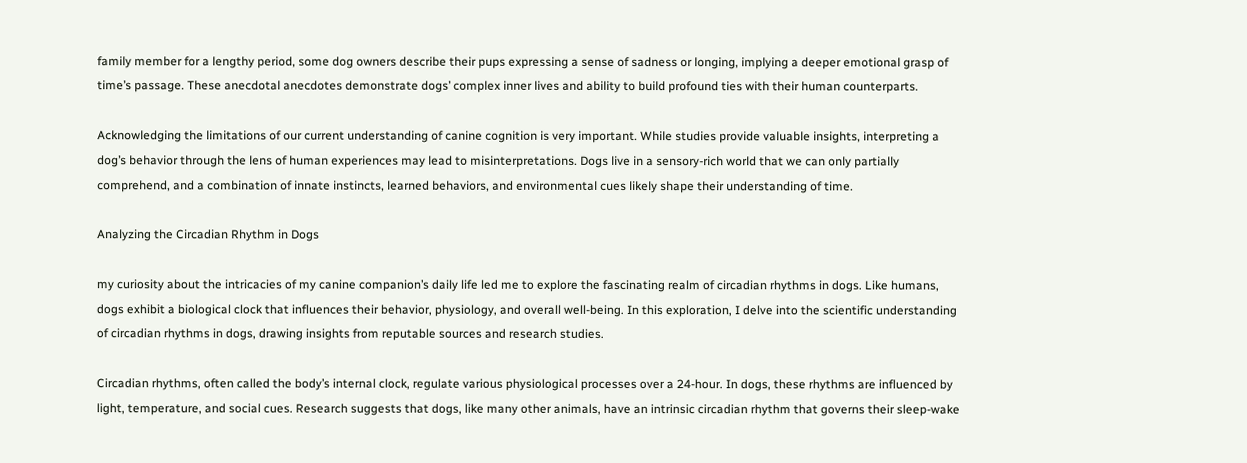family member for a lengthy period, some dog owners describe their pups expressing a sense of sadness or longing, implying a deeper emotional grasp of time’s passage. These anecdotal anecdotes demonstrate dogs’ complex inner lives and ability to build profound ties with their human counterparts.

Acknowledging the limitations of our current understanding of canine cognition is very important. While studies provide valuable insights, interpreting a dog’s behavior through the lens of human experiences may lead to misinterpretations. Dogs live in a sensory-rich world that we can only partially comprehend, and a combination of innate instincts, learned behaviors, and environmental cues likely shape their understanding of time.

Analyzing the Circadian Rhythm in Dogs

my curiosity about the intricacies of my canine companion’s daily life led me to explore the fascinating realm of circadian rhythms in dogs. Like humans, dogs exhibit a biological clock that influences their behavior, physiology, and overall well-being. In this exploration, I delve into the scientific understanding of circadian rhythms in dogs, drawing insights from reputable sources and research studies.

Circadian rhythms, often called the body’s internal clock, regulate various physiological processes over a 24-hour. In dogs, these rhythms are influenced by light, temperature, and social cues. Research suggests that dogs, like many other animals, have an intrinsic circadian rhythm that governs their sleep-wake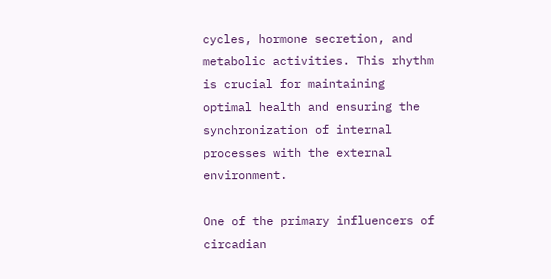cycles, hormone secretion, and metabolic activities. This rhythm is crucial for maintaining optimal health and ensuring the synchronization of internal processes with the external environment.

One of the primary influencers of circadian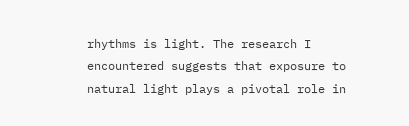rhythms is light. The research I encountered suggests that exposure to natural light plays a pivotal role in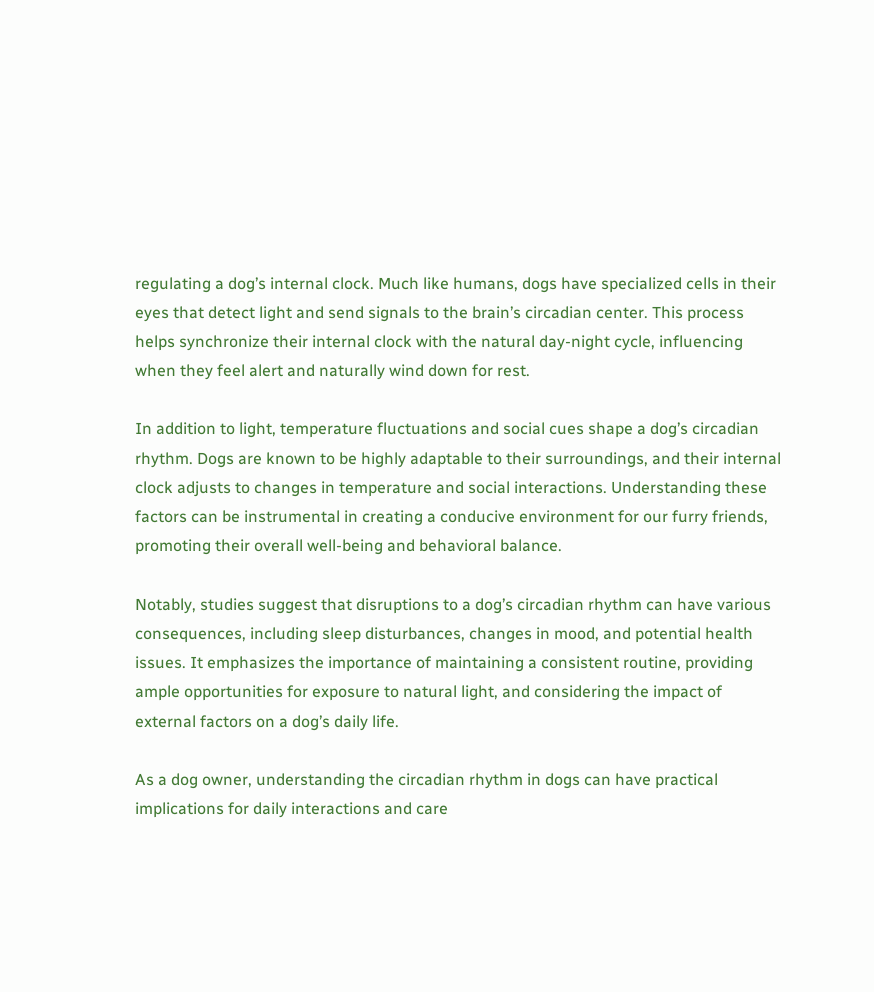regulating a dog’s internal clock. Much like humans, dogs have specialized cells in their eyes that detect light and send signals to the brain’s circadian center. This process helps synchronize their internal clock with the natural day-night cycle, influencing when they feel alert and naturally wind down for rest.

In addition to light, temperature fluctuations and social cues shape a dog’s circadian rhythm. Dogs are known to be highly adaptable to their surroundings, and their internal clock adjusts to changes in temperature and social interactions. Understanding these factors can be instrumental in creating a conducive environment for our furry friends, promoting their overall well-being and behavioral balance.

Notably, studies suggest that disruptions to a dog’s circadian rhythm can have various consequences, including sleep disturbances, changes in mood, and potential health issues. It emphasizes the importance of maintaining a consistent routine, providing ample opportunities for exposure to natural light, and considering the impact of external factors on a dog’s daily life.

As a dog owner, understanding the circadian rhythm in dogs can have practical implications for daily interactions and care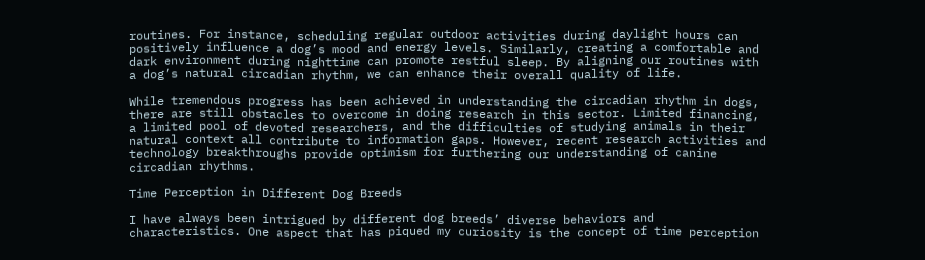routines. For instance, scheduling regular outdoor activities during daylight hours can positively influence a dog’s mood and energy levels. Similarly, creating a comfortable and dark environment during nighttime can promote restful sleep. By aligning our routines with a dog’s natural circadian rhythm, we can enhance their overall quality of life.

While tremendous progress has been achieved in understanding the circadian rhythm in dogs, there are still obstacles to overcome in doing research in this sector. Limited financing, a limited pool of devoted researchers, and the difficulties of studying animals in their natural context all contribute to information gaps. However, recent research activities and technology breakthroughs provide optimism for furthering our understanding of canine circadian rhythms.

Time Perception in Different Dog Breeds

I have always been intrigued by different dog breeds’ diverse behaviors and characteristics. One aspect that has piqued my curiosity is the concept of time perception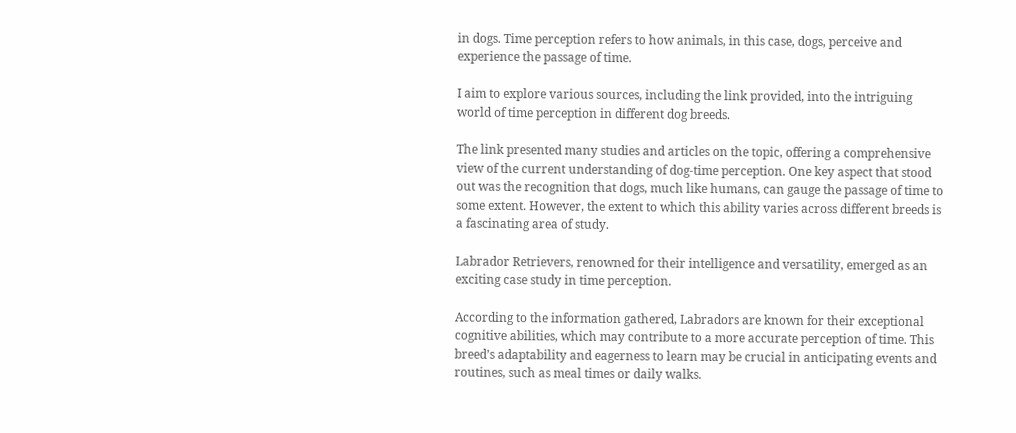in dogs. Time perception refers to how animals, in this case, dogs, perceive and experience the passage of time.

I aim to explore various sources, including the link provided, into the intriguing world of time perception in different dog breeds.

The link presented many studies and articles on the topic, offering a comprehensive view of the current understanding of dog-time perception. One key aspect that stood out was the recognition that dogs, much like humans, can gauge the passage of time to some extent. However, the extent to which this ability varies across different breeds is a fascinating area of study.

Labrador Retrievers, renowned for their intelligence and versatility, emerged as an exciting case study in time perception.

According to the information gathered, Labradors are known for their exceptional cognitive abilities, which may contribute to a more accurate perception of time. This breed’s adaptability and eagerness to learn may be crucial in anticipating events and routines, such as meal times or daily walks.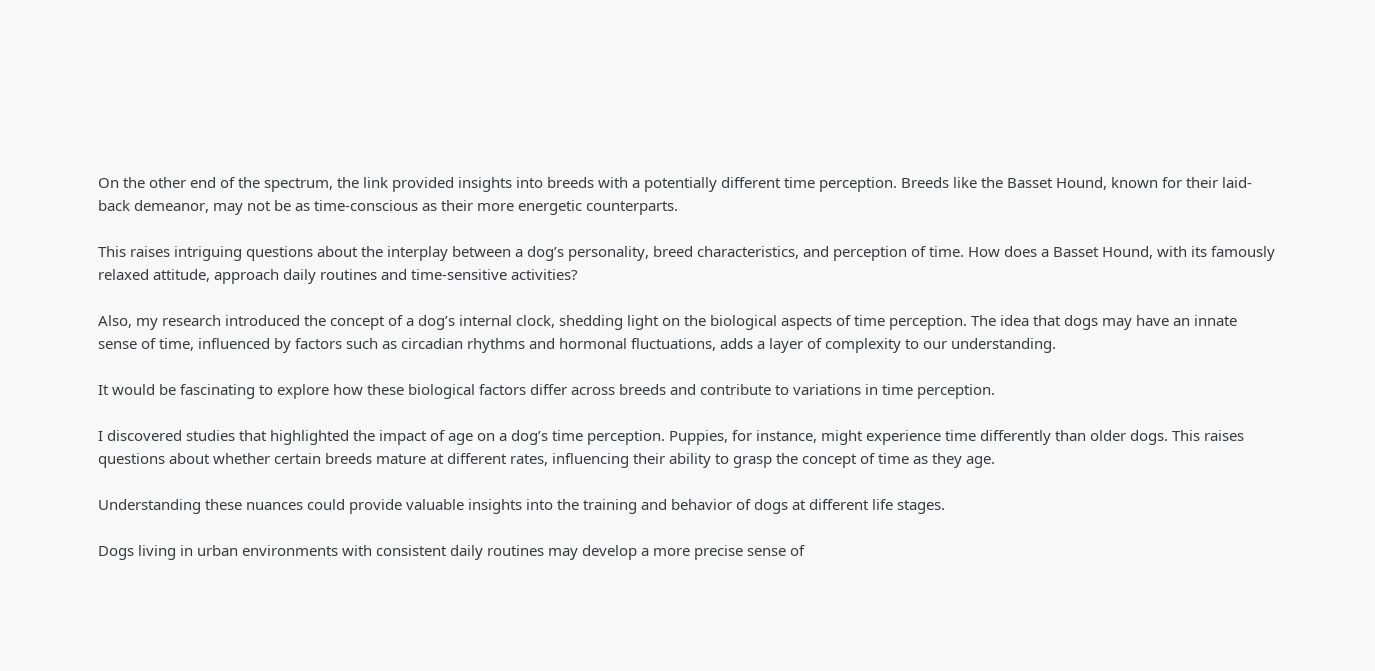On the other end of the spectrum, the link provided insights into breeds with a potentially different time perception. Breeds like the Basset Hound, known for their laid-back demeanor, may not be as time-conscious as their more energetic counterparts.

This raises intriguing questions about the interplay between a dog’s personality, breed characteristics, and perception of time. How does a Basset Hound, with its famously relaxed attitude, approach daily routines and time-sensitive activities?

Also, my research introduced the concept of a dog’s internal clock, shedding light on the biological aspects of time perception. The idea that dogs may have an innate sense of time, influenced by factors such as circadian rhythms and hormonal fluctuations, adds a layer of complexity to our understanding.

It would be fascinating to explore how these biological factors differ across breeds and contribute to variations in time perception.

I discovered studies that highlighted the impact of age on a dog’s time perception. Puppies, for instance, might experience time differently than older dogs. This raises questions about whether certain breeds mature at different rates, influencing their ability to grasp the concept of time as they age.

Understanding these nuances could provide valuable insights into the training and behavior of dogs at different life stages.

Dogs living in urban environments with consistent daily routines may develop a more precise sense of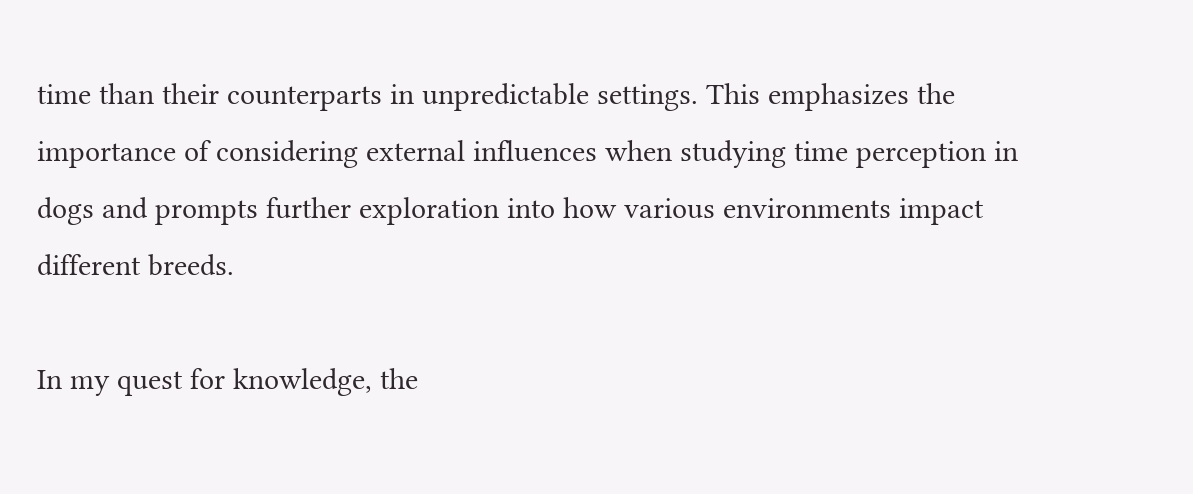time than their counterparts in unpredictable settings. This emphasizes the importance of considering external influences when studying time perception in dogs and prompts further exploration into how various environments impact different breeds.

In my quest for knowledge, the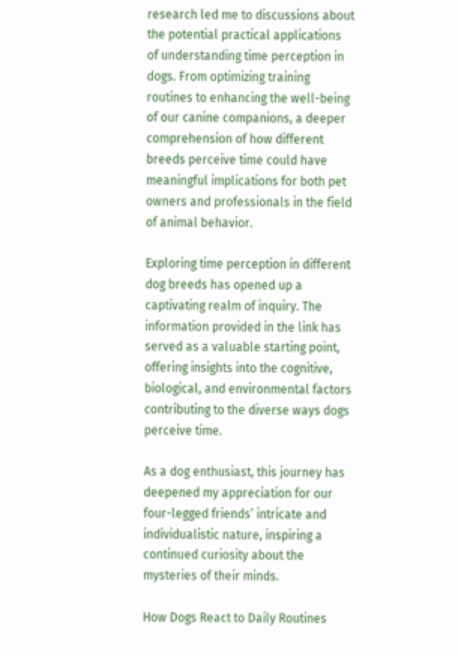research led me to discussions about the potential practical applications of understanding time perception in dogs. From optimizing training routines to enhancing the well-being of our canine companions, a deeper comprehension of how different breeds perceive time could have meaningful implications for both pet owners and professionals in the field of animal behavior.

Exploring time perception in different dog breeds has opened up a captivating realm of inquiry. The information provided in the link has served as a valuable starting point, offering insights into the cognitive, biological, and environmental factors contributing to the diverse ways dogs perceive time.

As a dog enthusiast, this journey has deepened my appreciation for our four-legged friends’ intricate and individualistic nature, inspiring a continued curiosity about the mysteries of their minds.

How Dogs React to Daily Routines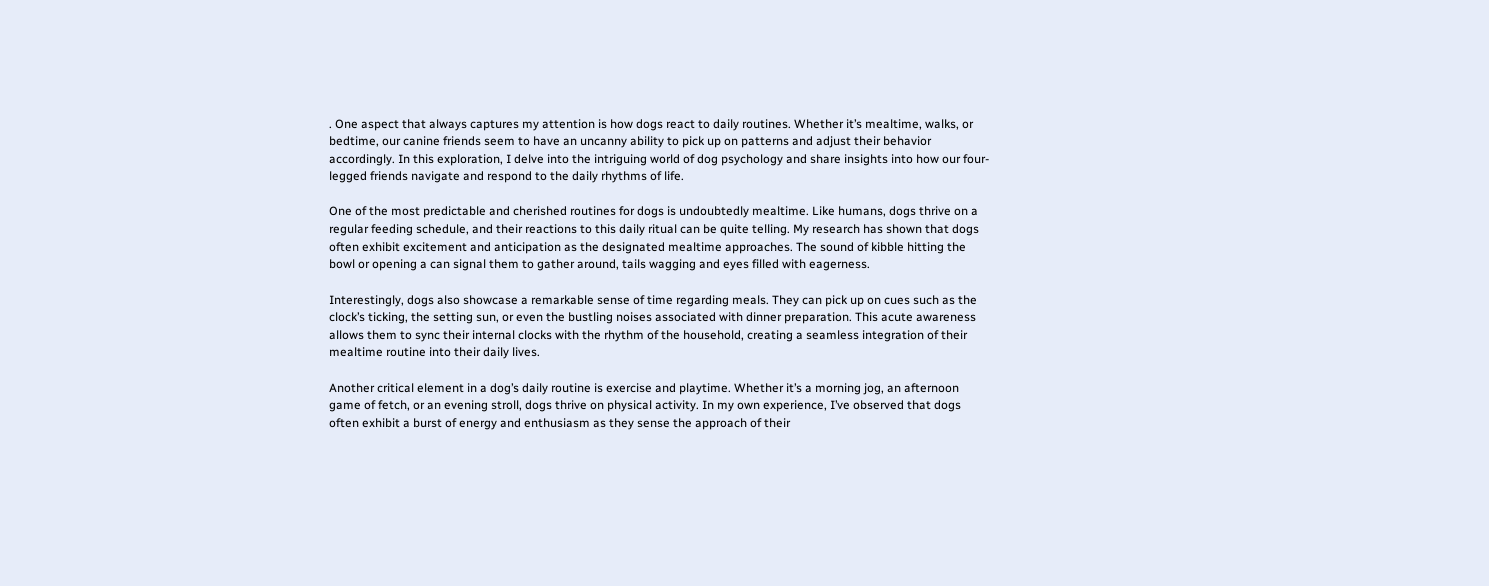. One aspect that always captures my attention is how dogs react to daily routines. Whether it’s mealtime, walks, or bedtime, our canine friends seem to have an uncanny ability to pick up on patterns and adjust their behavior accordingly. In this exploration, I delve into the intriguing world of dog psychology and share insights into how our four-legged friends navigate and respond to the daily rhythms of life.

One of the most predictable and cherished routines for dogs is undoubtedly mealtime. Like humans, dogs thrive on a regular feeding schedule, and their reactions to this daily ritual can be quite telling. My research has shown that dogs often exhibit excitement and anticipation as the designated mealtime approaches. The sound of kibble hitting the bowl or opening a can signal them to gather around, tails wagging and eyes filled with eagerness.

Interestingly, dogs also showcase a remarkable sense of time regarding meals. They can pick up on cues such as the clock’s ticking, the setting sun, or even the bustling noises associated with dinner preparation. This acute awareness allows them to sync their internal clocks with the rhythm of the household, creating a seamless integration of their mealtime routine into their daily lives.

Another critical element in a dog’s daily routine is exercise and playtime. Whether it’s a morning jog, an afternoon game of fetch, or an evening stroll, dogs thrive on physical activity. In my own experience, I’ve observed that dogs often exhibit a burst of energy and enthusiasm as they sense the approach of their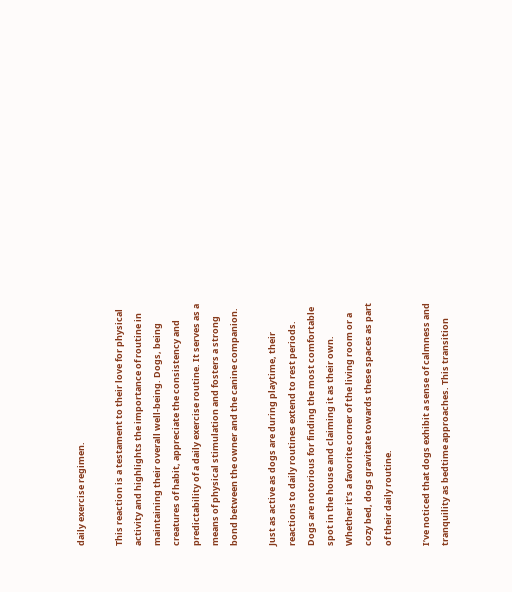daily exercise regimen.

This reaction is a testament to their love for physical activity and highlights the importance of routine in maintaining their overall well-being. Dogs, being creatures of habit, appreciate the consistency and predictability of a daily exercise routine. It serves as a means of physical stimulation and fosters a strong bond between the owner and the canine companion.

Just as active as dogs are during playtime, their reactions to daily routines extend to rest periods. Dogs are notorious for finding the most comfortable spot in the house and claiming it as their own. Whether it’s a favorite corner of the living room or a cozy bed, dogs gravitate towards these spaces as part of their daily routine.

I’ve noticed that dogs exhibit a sense of calmness and tranquility as bedtime approaches. This transition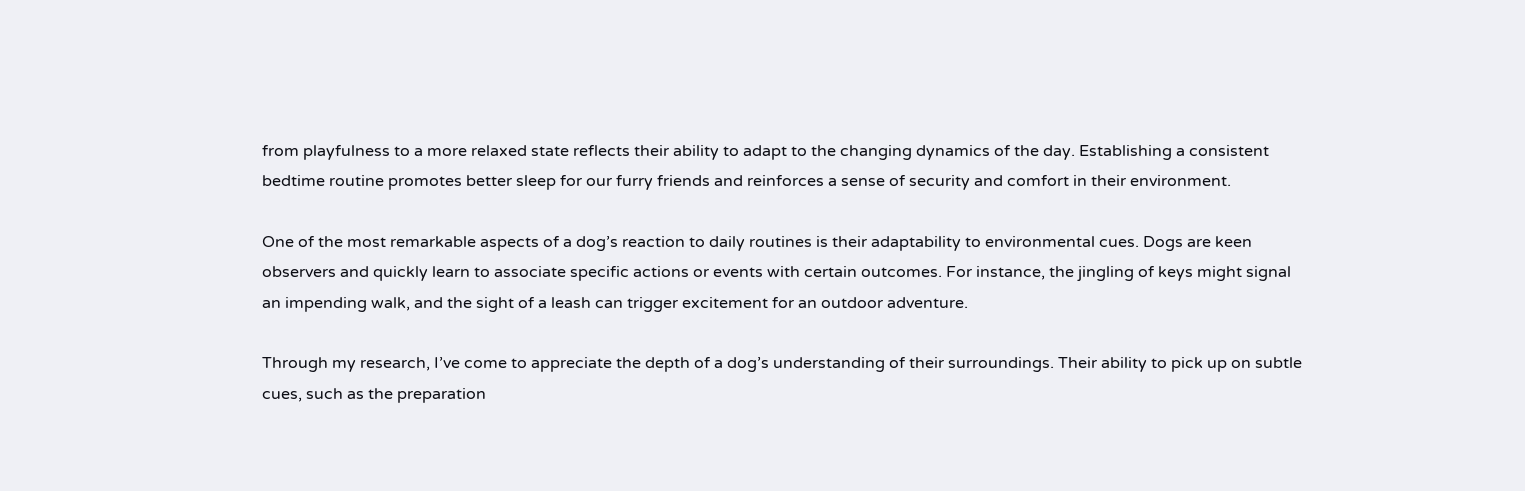from playfulness to a more relaxed state reflects their ability to adapt to the changing dynamics of the day. Establishing a consistent bedtime routine promotes better sleep for our furry friends and reinforces a sense of security and comfort in their environment.

One of the most remarkable aspects of a dog’s reaction to daily routines is their adaptability to environmental cues. Dogs are keen observers and quickly learn to associate specific actions or events with certain outcomes. For instance, the jingling of keys might signal an impending walk, and the sight of a leash can trigger excitement for an outdoor adventure.

Through my research, I’ve come to appreciate the depth of a dog’s understanding of their surroundings. Their ability to pick up on subtle cues, such as the preparation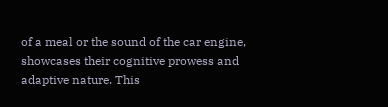of a meal or the sound of the car engine, showcases their cognitive prowess and adaptive nature. This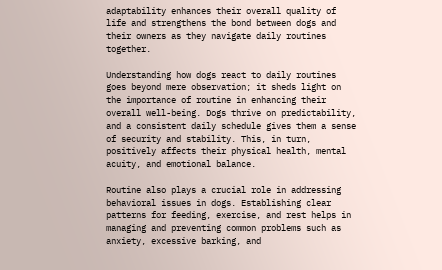adaptability enhances their overall quality of life and strengthens the bond between dogs and their owners as they navigate daily routines together.

Understanding how dogs react to daily routines goes beyond mere observation; it sheds light on the importance of routine in enhancing their overall well-being. Dogs thrive on predictability, and a consistent daily schedule gives them a sense of security and stability. This, in turn, positively affects their physical health, mental acuity, and emotional balance.

Routine also plays a crucial role in addressing behavioral issues in dogs. Establishing clear patterns for feeding, exercise, and rest helps in managing and preventing common problems such as anxiety, excessive barking, and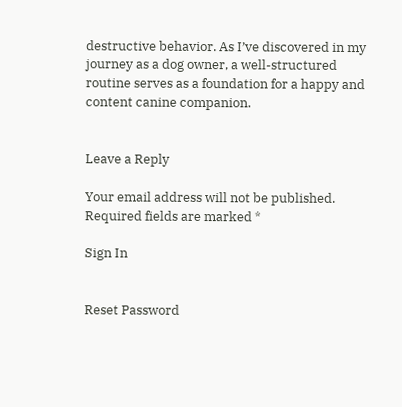destructive behavior. As I’ve discovered in my journey as a dog owner, a well-structured routine serves as a foundation for a happy and content canine companion.


Leave a Reply

Your email address will not be published. Required fields are marked *

Sign In


Reset Password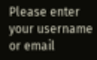Please enter your username or email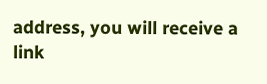address, you will receive a link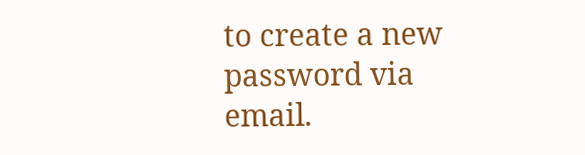to create a new password via email.